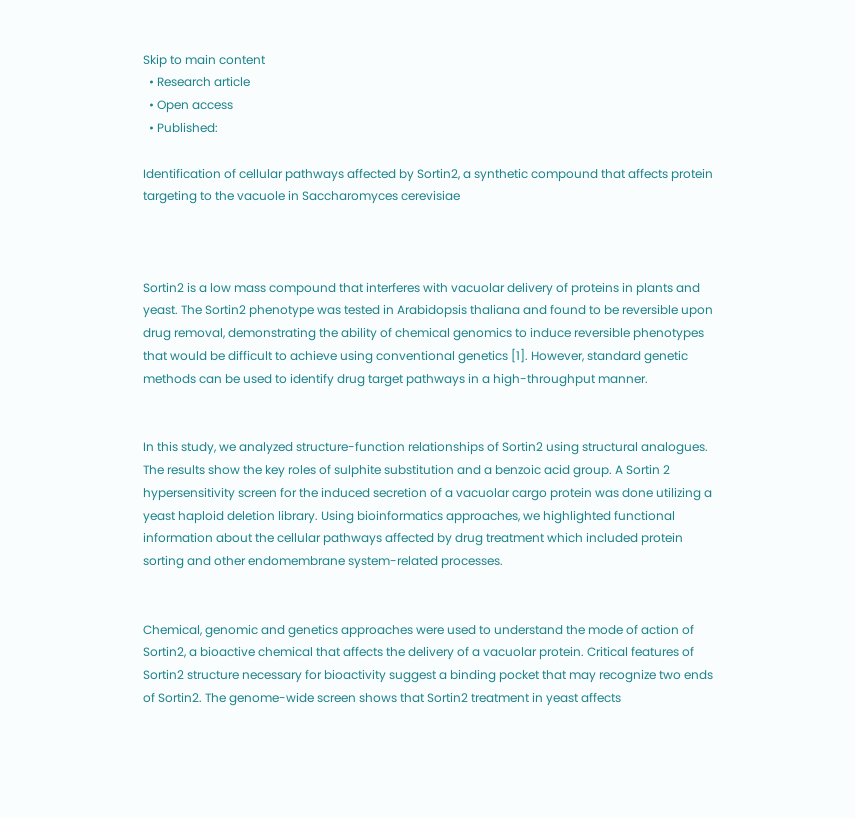Skip to main content
  • Research article
  • Open access
  • Published:

Identification of cellular pathways affected by Sortin2, a synthetic compound that affects protein targeting to the vacuole in Saccharomyces cerevisiae



Sortin2 is a low mass compound that interferes with vacuolar delivery of proteins in plants and yeast. The Sortin2 phenotype was tested in Arabidopsis thaliana and found to be reversible upon drug removal, demonstrating the ability of chemical genomics to induce reversible phenotypes that would be difficult to achieve using conventional genetics [1]. However, standard genetic methods can be used to identify drug target pathways in a high-throughput manner.


In this study, we analyzed structure-function relationships of Sortin2 using structural analogues. The results show the key roles of sulphite substitution and a benzoic acid group. A Sortin 2 hypersensitivity screen for the induced secretion of a vacuolar cargo protein was done utilizing a yeast haploid deletion library. Using bioinformatics approaches, we highlighted functional information about the cellular pathways affected by drug treatment which included protein sorting and other endomembrane system-related processes.


Chemical, genomic and genetics approaches were used to understand the mode of action of Sortin2, a bioactive chemical that affects the delivery of a vacuolar protein. Critical features of Sortin2 structure necessary for bioactivity suggest a binding pocket that may recognize two ends of Sortin2. The genome-wide screen shows that Sortin2 treatment in yeast affects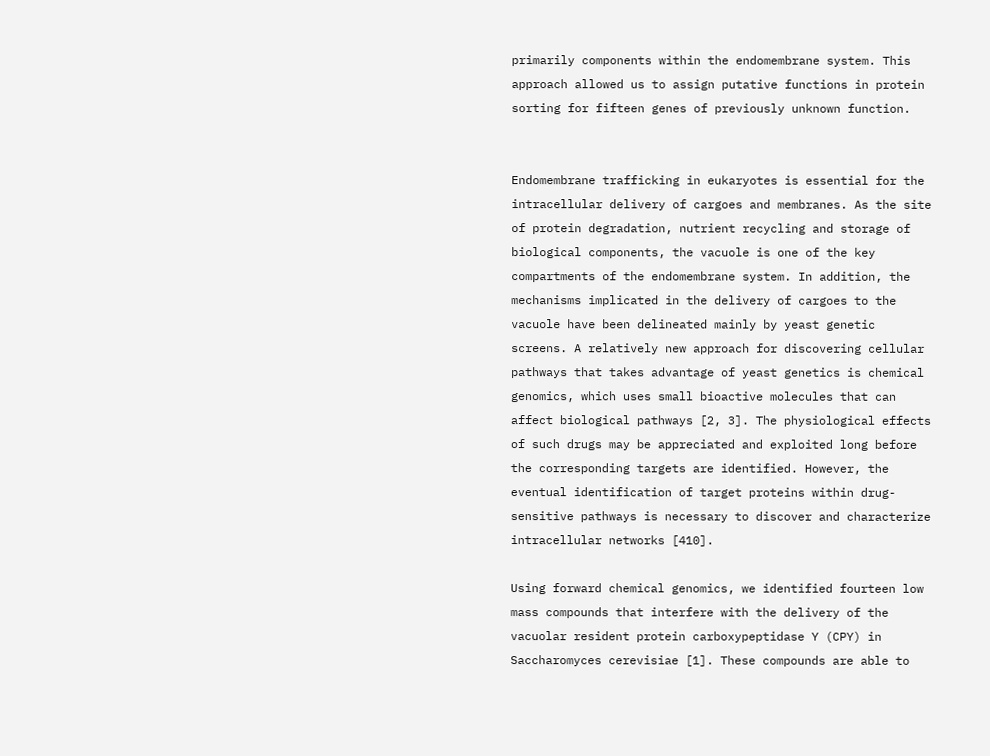primarily components within the endomembrane system. This approach allowed us to assign putative functions in protein sorting for fifteen genes of previously unknown function.


Endomembrane trafficking in eukaryotes is essential for the intracellular delivery of cargoes and membranes. As the site of protein degradation, nutrient recycling and storage of biological components, the vacuole is one of the key compartments of the endomembrane system. In addition, the mechanisms implicated in the delivery of cargoes to the vacuole have been delineated mainly by yeast genetic screens. A relatively new approach for discovering cellular pathways that takes advantage of yeast genetics is chemical genomics, which uses small bioactive molecules that can affect biological pathways [2, 3]. The physiological effects of such drugs may be appreciated and exploited long before the corresponding targets are identified. However, the eventual identification of target proteins within drug-sensitive pathways is necessary to discover and characterize intracellular networks [410].

Using forward chemical genomics, we identified fourteen low mass compounds that interfere with the delivery of the vacuolar resident protein carboxypeptidase Y (CPY) in Saccharomyces cerevisiae [1]. These compounds are able to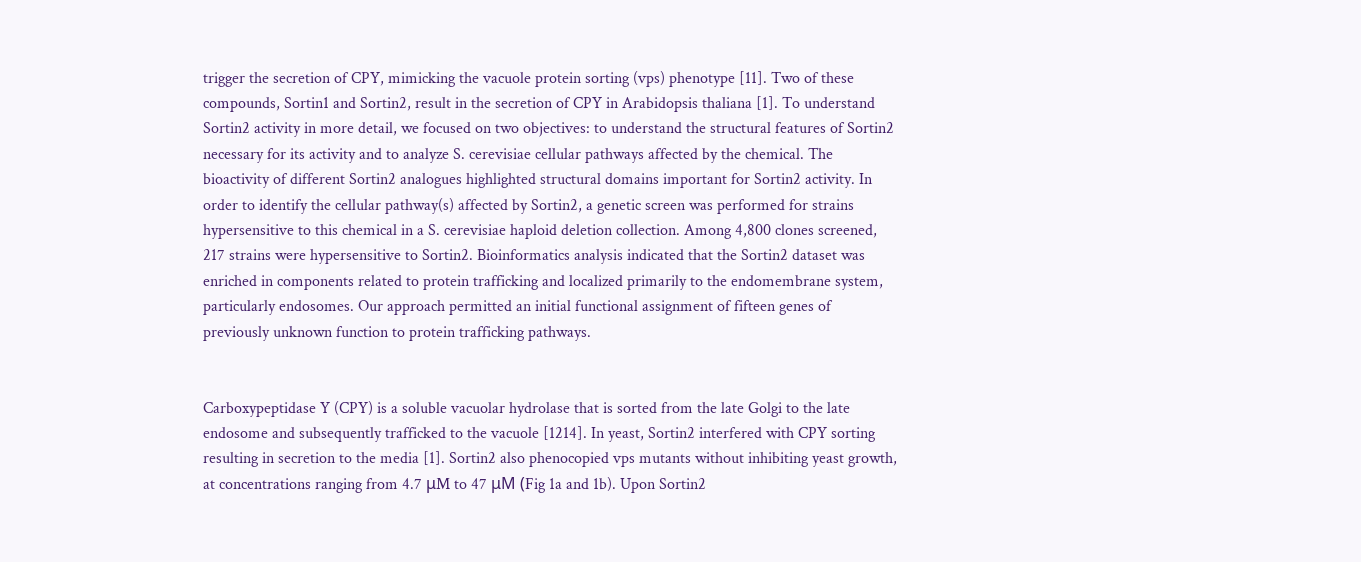trigger the secretion of CPY, mimicking the vacuole protein sorting (vps) phenotype [11]. Two of these compounds, Sortin1 and Sortin2, result in the secretion of CPY in Arabidopsis thaliana [1]. To understand Sortin2 activity in more detail, we focused on two objectives: to understand the structural features of Sortin2 necessary for its activity and to analyze S. cerevisiae cellular pathways affected by the chemical. The bioactivity of different Sortin2 analogues highlighted structural domains important for Sortin2 activity. In order to identify the cellular pathway(s) affected by Sortin2, a genetic screen was performed for strains hypersensitive to this chemical in a S. cerevisiae haploid deletion collection. Among 4,800 clones screened, 217 strains were hypersensitive to Sortin2. Bioinformatics analysis indicated that the Sortin2 dataset was enriched in components related to protein trafficking and localized primarily to the endomembrane system, particularly endosomes. Our approach permitted an initial functional assignment of fifteen genes of previously unknown function to protein trafficking pathways.


Carboxypeptidase Y (CPY) is a soluble vacuolar hydrolase that is sorted from the late Golgi to the late endosome and subsequently trafficked to the vacuole [1214]. In yeast, Sortin2 interfered with CPY sorting resulting in secretion to the media [1]. Sortin2 also phenocopied vps mutants without inhibiting yeast growth, at concentrations ranging from 4.7 μM to 47 μM (Fig 1a and 1b). Upon Sortin2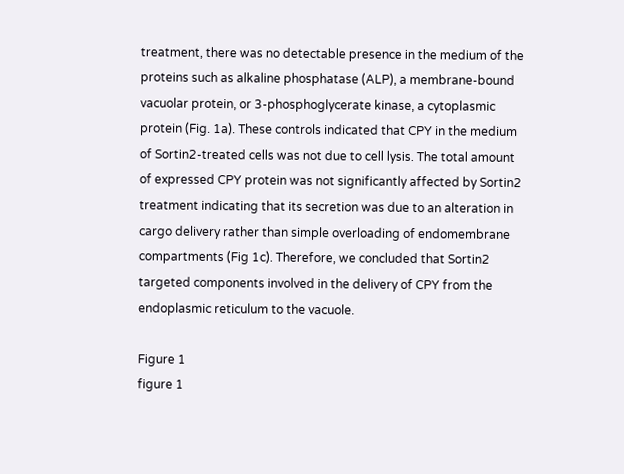treatment, there was no detectable presence in the medium of the proteins such as alkaline phosphatase (ALP), a membrane-bound vacuolar protein, or 3-phosphoglycerate kinase, a cytoplasmic protein (Fig. 1a). These controls indicated that CPY in the medium of Sortin2-treated cells was not due to cell lysis. The total amount of expressed CPY protein was not significantly affected by Sortin2 treatment indicating that its secretion was due to an alteration in cargo delivery rather than simple overloading of endomembrane compartments (Fig 1c). Therefore, we concluded that Sortin2 targeted components involved in the delivery of CPY from the endoplasmic reticulum to the vacuole.

Figure 1
figure 1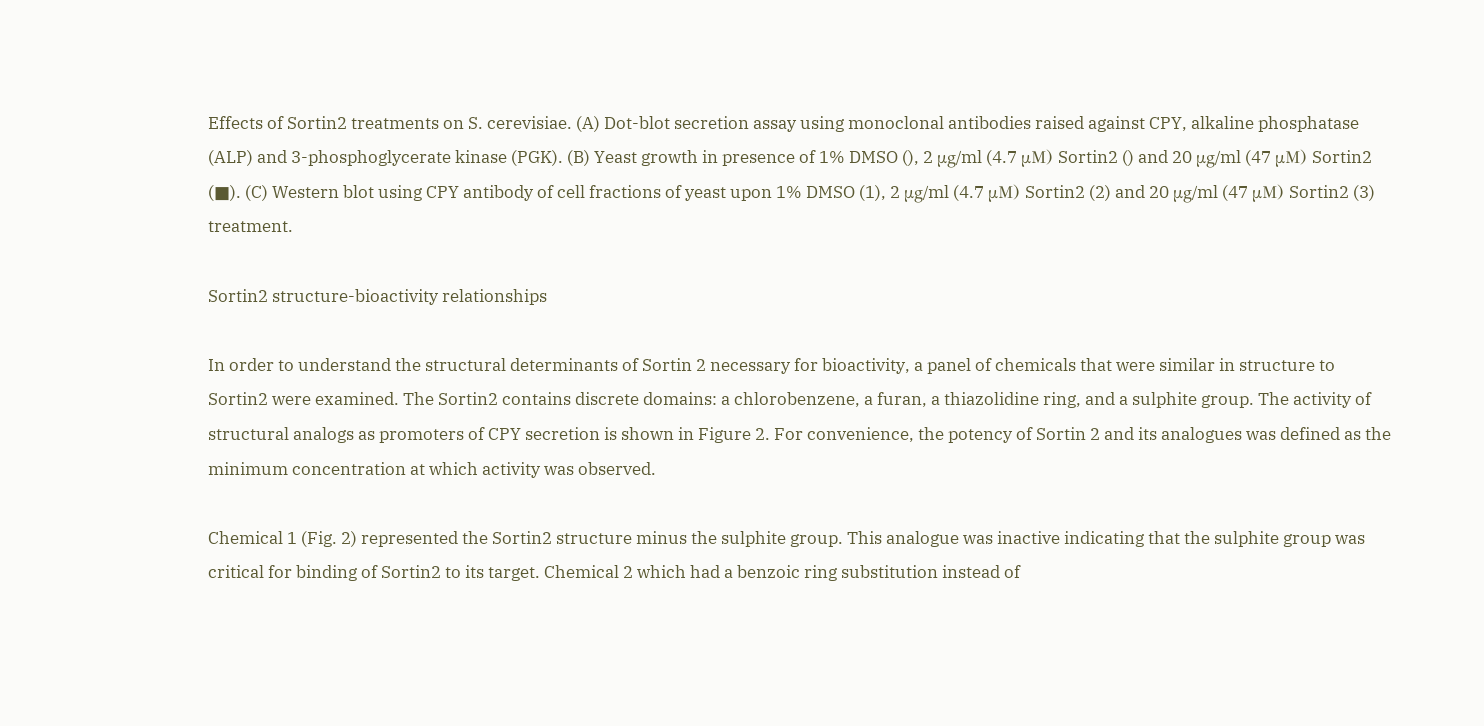Effects of Sortin2 treatments on S. cerevisiae. (A) Dot-blot secretion assay using monoclonal antibodies raised against CPY, alkaline phosphatase (ALP) and 3-phosphoglycerate kinase (PGK). (B) Yeast growth in presence of 1% DMSO (), 2 μg/ml (4.7 μM) Sortin2 () and 20 μg/ml (47 μM) Sortin2 (■). (C) Western blot using CPY antibody of cell fractions of yeast upon 1% DMSO (1), 2 μg/ml (4.7 μM) Sortin2 (2) and 20 μg/ml (47 μM) Sortin2 (3) treatment.

Sortin2 structure-bioactivity relationships

In order to understand the structural determinants of Sortin 2 necessary for bioactivity, a panel of chemicals that were similar in structure to Sortin2 were examined. The Sortin2 contains discrete domains: a chlorobenzene, a furan, a thiazolidine ring, and a sulphite group. The activity of structural analogs as promoters of CPY secretion is shown in Figure 2. For convenience, the potency of Sortin 2 and its analogues was defined as the minimum concentration at which activity was observed.

Chemical 1 (Fig. 2) represented the Sortin2 structure minus the sulphite group. This analogue was inactive indicating that the sulphite group was critical for binding of Sortin2 to its target. Chemical 2 which had a benzoic ring substitution instead of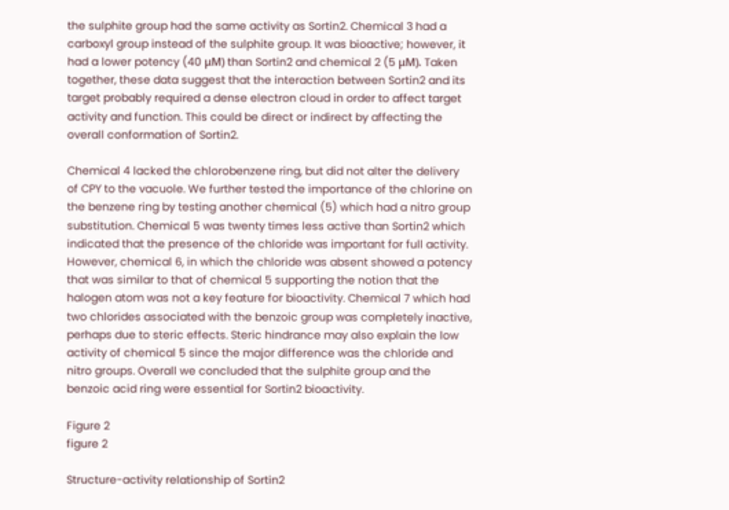the sulphite group had the same activity as Sortin2. Chemical 3 had a carboxyl group instead of the sulphite group. It was bioactive; however, it had a lower potency (40 μM) than Sortin2 and chemical 2 (5 μM). Taken together, these data suggest that the interaction between Sortin2 and its target probably required a dense electron cloud in order to affect target activity and function. This could be direct or indirect by affecting the overall conformation of Sortin2.

Chemical 4 lacked the chlorobenzene ring, but did not alter the delivery of CPY to the vacuole. We further tested the importance of the chlorine on the benzene ring by testing another chemical (5) which had a nitro group substitution. Chemical 5 was twenty times less active than Sortin2 which indicated that the presence of the chloride was important for full activity. However, chemical 6, in which the chloride was absent showed a potency that was similar to that of chemical 5 supporting the notion that the halogen atom was not a key feature for bioactivity. Chemical 7 which had two chlorides associated with the benzoic group was completely inactive, perhaps due to steric effects. Steric hindrance may also explain the low activity of chemical 5 since the major difference was the chloride and nitro groups. Overall we concluded that the sulphite group and the benzoic acid ring were essential for Sortin2 bioactivity.

Figure 2
figure 2

Structure-activity relationship of Sortin2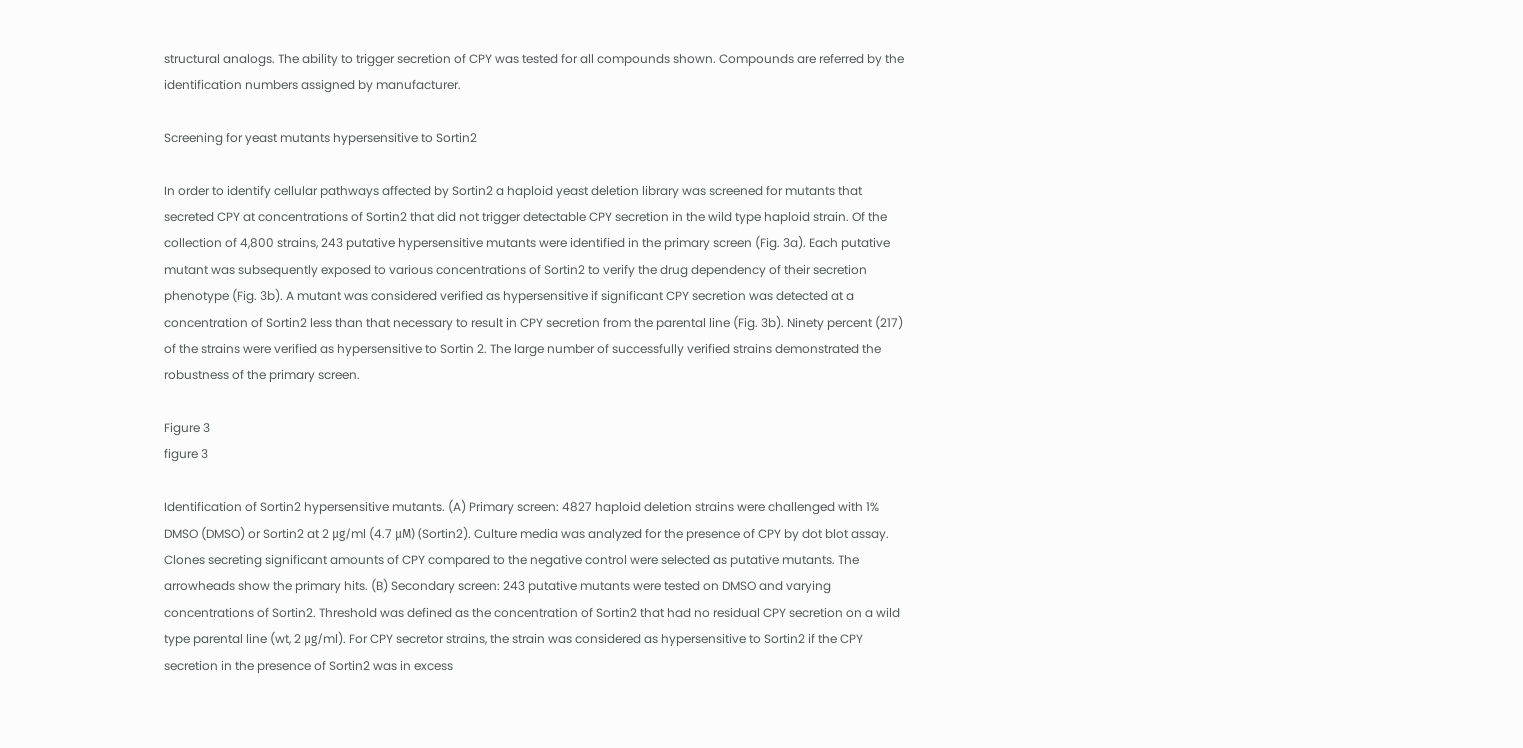structural analogs. The ability to trigger secretion of CPY was tested for all compounds shown. Compounds are referred by the identification numbers assigned by manufacturer.

Screening for yeast mutants hypersensitive to Sortin2

In order to identify cellular pathways affected by Sortin2 a haploid yeast deletion library was screened for mutants that secreted CPY at concentrations of Sortin2 that did not trigger detectable CPY secretion in the wild type haploid strain. Of the collection of 4,800 strains, 243 putative hypersensitive mutants were identified in the primary screen (Fig. 3a). Each putative mutant was subsequently exposed to various concentrations of Sortin2 to verify the drug dependency of their secretion phenotype (Fig. 3b). A mutant was considered verified as hypersensitive if significant CPY secretion was detected at a concentration of Sortin2 less than that necessary to result in CPY secretion from the parental line (Fig. 3b). Ninety percent (217) of the strains were verified as hypersensitive to Sortin 2. The large number of successfully verified strains demonstrated the robustness of the primary screen.

Figure 3
figure 3

Identification of Sortin2 hypersensitive mutants. (A) Primary screen: 4827 haploid deletion strains were challenged with 1% DMSO (DMSO) or Sortin2 at 2 μg/ml (4.7 μM) (Sortin2). Culture media was analyzed for the presence of CPY by dot blot assay. Clones secreting significant amounts of CPY compared to the negative control were selected as putative mutants. The arrowheads show the primary hits. (B) Secondary screen: 243 putative mutants were tested on DMSO and varying concentrations of Sortin2. Threshold was defined as the concentration of Sortin2 that had no residual CPY secretion on a wild type parental line (wt, 2 μg/ml). For CPY secretor strains, the strain was considered as hypersensitive to Sortin2 if the CPY secretion in the presence of Sortin2 was in excess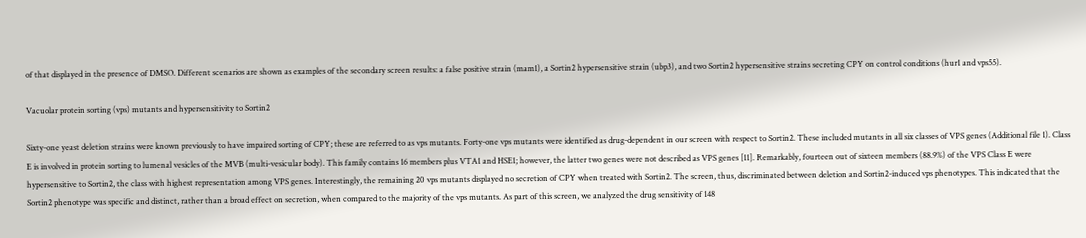of that displayed in the presence of DMSO. Different scenarios are shown as examples of the secondary screen results: a false positive strain (mam1), a Sortin2 hypersensitive strain (ubp3), and two Sortin2 hypersensitive strains secreting CPY on control conditions (hur1 and vps55).

Vacuolar protein sorting (vps) mutants and hypersensitivity to Sortin2

Sixty-one yeast deletion strains were known previously to have impaired sorting of CPY; these are referred to as vps mutants. Forty-one vps mutants were identified as drug-dependent in our screen with respect to Sortin2. These included mutants in all six classes of VPS genes (Additional file 1). Class E is involved in protein sorting to lumenal vesicles of the MVB (multi-vesicular body). This family contains 16 members plus VTA1 and HSE1; however, the latter two genes were not described as VPS genes [11]. Remarkably, fourteen out of sixteen members (88.9%) of the VPS Class E were hypersensitive to Sortin2, the class with highest representation among VPS genes. Interestingly, the remaining 20 vps mutants displayed no secretion of CPY when treated with Sortin2. The screen, thus, discriminated between deletion and Sortin2-induced vps phenotypes. This indicated that the Sortin2 phenotype was specific and distinct, rather than a broad effect on secretion, when compared to the majority of the vps mutants. As part of this screen, we analyzed the drug sensitivity of 148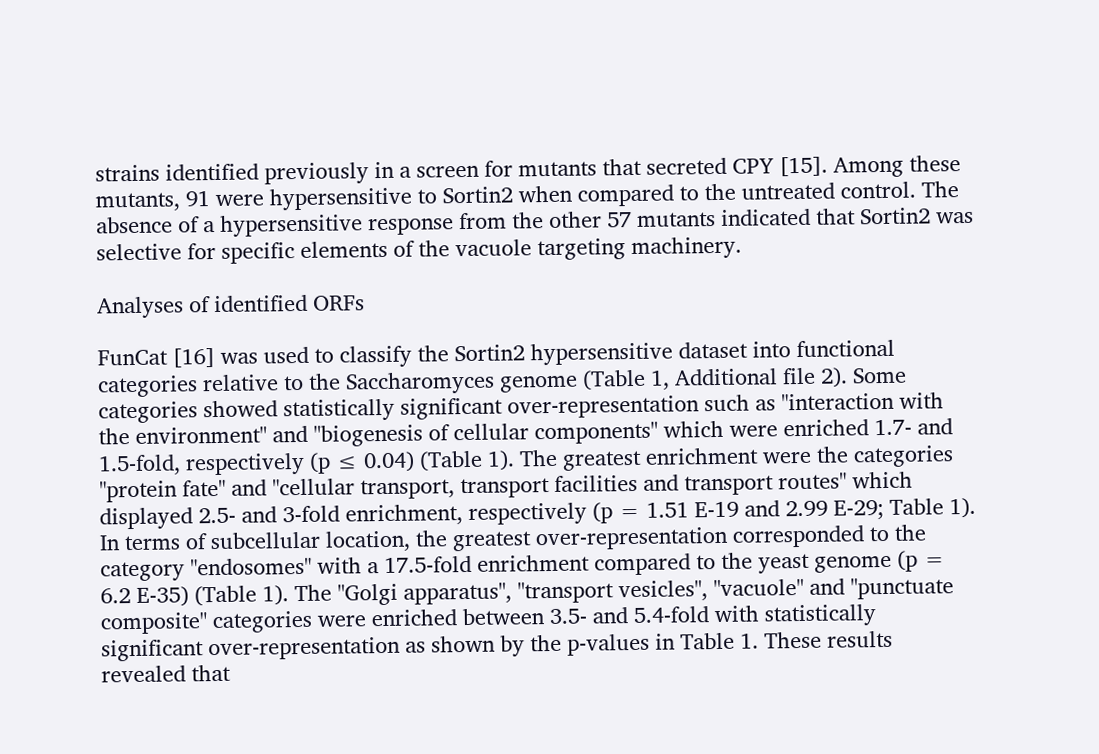strains identified previously in a screen for mutants that secreted CPY [15]. Among these mutants, 91 were hypersensitive to Sortin2 when compared to the untreated control. The absence of a hypersensitive response from the other 57 mutants indicated that Sortin2 was selective for specific elements of the vacuole targeting machinery.

Analyses of identified ORFs

FunCat [16] was used to classify the Sortin2 hypersensitive dataset into functional categories relative to the Saccharomyces genome (Table 1, Additional file 2). Some categories showed statistically significant over-representation such as "interaction with the environment" and "biogenesis of cellular components" which were enriched 1.7- and 1.5-fold, respectively (p ≤ 0.04) (Table 1). The greatest enrichment were the categories "protein fate" and "cellular transport, transport facilities and transport routes" which displayed 2.5- and 3-fold enrichment, respectively (p = 1.51 E-19 and 2.99 E-29; Table 1). In terms of subcellular location, the greatest over-representation corresponded to the category "endosomes" with a 17.5-fold enrichment compared to the yeast genome (p = 6.2 E-35) (Table 1). The "Golgi apparatus", "transport vesicles", "vacuole" and "punctuate composite" categories were enriched between 3.5- and 5.4-fold with statistically significant over-representation as shown by the p-values in Table 1. These results revealed that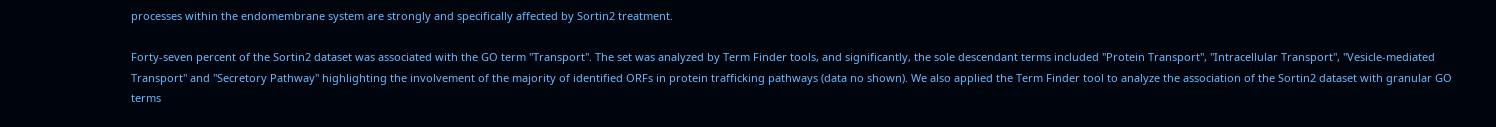processes within the endomembrane system are strongly and specifically affected by Sortin2 treatment.

Forty-seven percent of the Sortin2 dataset was associated with the GO term "Transport". The set was analyzed by Term Finder tools, and significantly, the sole descendant terms included "Protein Transport", "Intracellular Transport", "Vesicle-mediated Transport" and "Secretory Pathway" highlighting the involvement of the majority of identified ORFs in protein trafficking pathways (data no shown). We also applied the Term Finder tool to analyze the association of the Sortin2 dataset with granular GO terms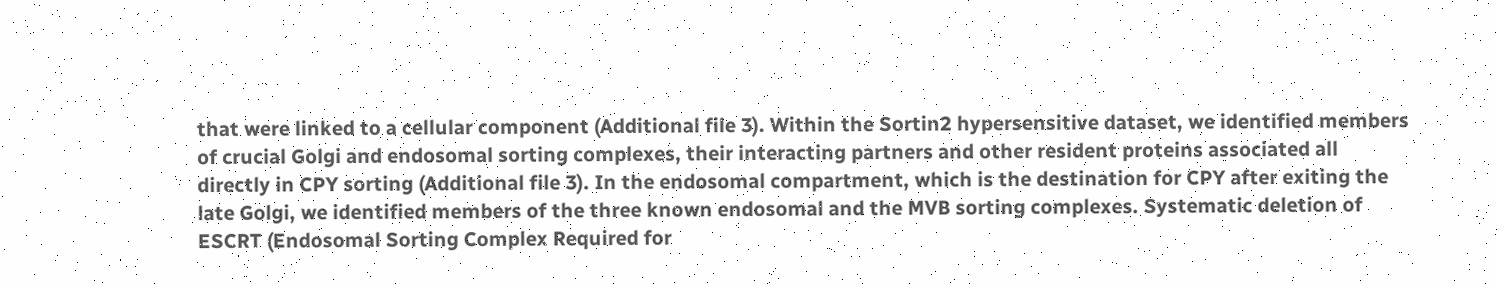that were linked to a cellular component (Additional file 3). Within the Sortin2 hypersensitive dataset, we identified members of crucial Golgi and endosomal sorting complexes, their interacting partners and other resident proteins associated all directly in CPY sorting (Additional file 3). In the endosomal compartment, which is the destination for CPY after exiting the late Golgi, we identified members of the three known endosomal and the MVB sorting complexes. Systematic deletion of ESCRT (Endosomal Sorting Complex Required for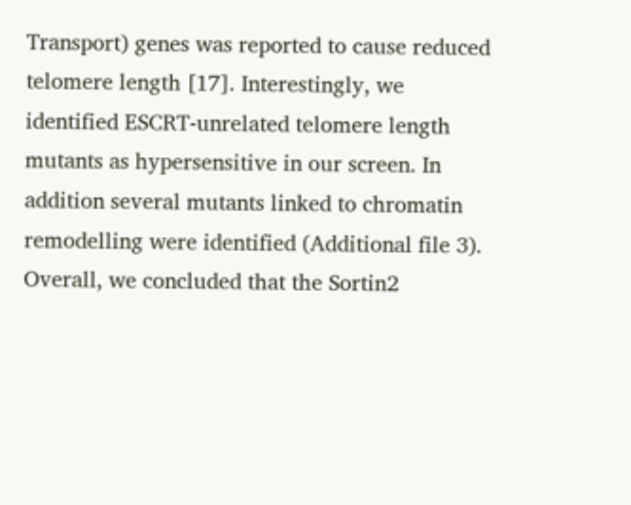Transport) genes was reported to cause reduced telomere length [17]. Interestingly, we identified ESCRT-unrelated telomere length mutants as hypersensitive in our screen. In addition several mutants linked to chromatin remodelling were identified (Additional file 3). Overall, we concluded that the Sortin2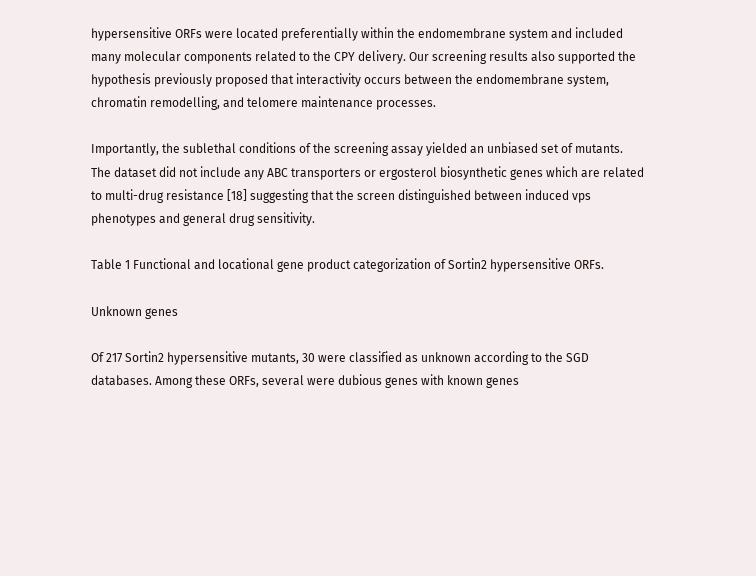hypersensitive ORFs were located preferentially within the endomembrane system and included many molecular components related to the CPY delivery. Our screening results also supported the hypothesis previously proposed that interactivity occurs between the endomembrane system, chromatin remodelling, and telomere maintenance processes.

Importantly, the sublethal conditions of the screening assay yielded an unbiased set of mutants. The dataset did not include any ABC transporters or ergosterol biosynthetic genes which are related to multi-drug resistance [18] suggesting that the screen distinguished between induced vps phenotypes and general drug sensitivity.

Table 1 Functional and locational gene product categorization of Sortin2 hypersensitive ORFs.

Unknown genes

Of 217 Sortin2 hypersensitive mutants, 30 were classified as unknown according to the SGD databases. Among these ORFs, several were dubious genes with known genes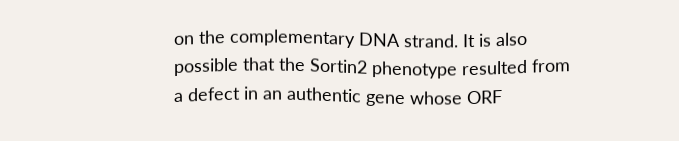on the complementary DNA strand. It is also possible that the Sortin2 phenotype resulted from a defect in an authentic gene whose ORF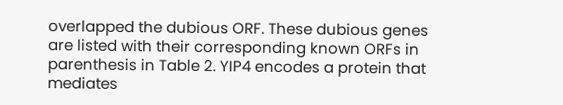overlapped the dubious ORF. These dubious genes are listed with their corresponding known ORFs in parenthesis in Table 2. YIP4 encodes a protein that mediates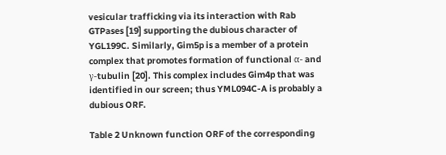vesicular trafficking via its interaction with Rab GTPases [19] supporting the dubious character of YGL199C. Similarly, Gim5p is a member of a protein complex that promotes formation of functional α- and γ-tubulin [20]. This complex includes Gim4p that was identified in our screen; thus YML094C-A is probably a dubious ORF.

Table 2 Unknown function ORF of the corresponding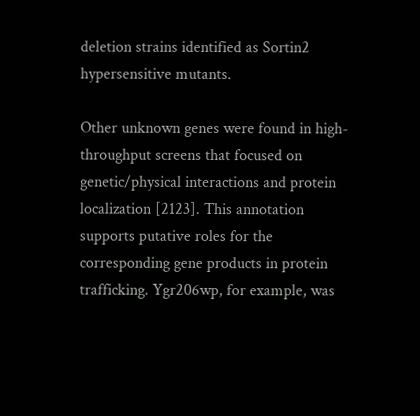deletion strains identified as Sortin2 hypersensitive mutants.

Other unknown genes were found in high-throughput screens that focused on genetic/physical interactions and protein localization [2123]. This annotation supports putative roles for the corresponding gene products in protein trafficking. Ygr206wp, for example, was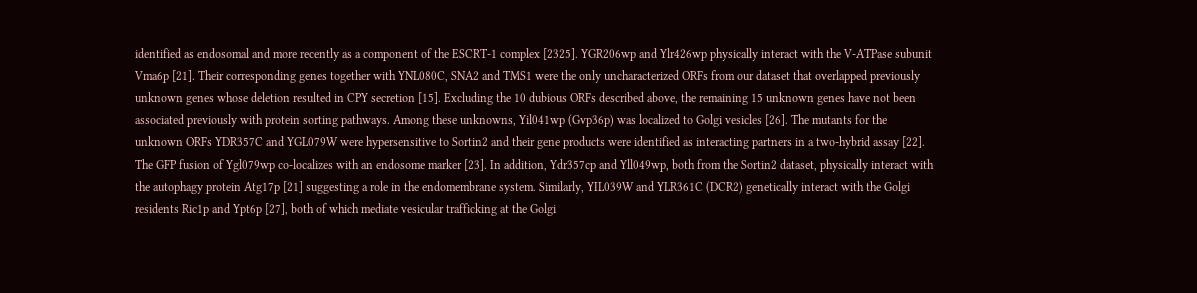identified as endosomal and more recently as a component of the ESCRT-1 complex [2325]. YGR206wp and Ylr426wp physically interact with the V-ATPase subunit Vma6p [21]. Their corresponding genes together with YNL080C, SNA2 and TMS1 were the only uncharacterized ORFs from our dataset that overlapped previously unknown genes whose deletion resulted in CPY secretion [15]. Excluding the 10 dubious ORFs described above, the remaining 15 unknown genes have not been associated previously with protein sorting pathways. Among these unknowns, Yil041wp (Gvp36p) was localized to Golgi vesicles [26]. The mutants for the unknown ORFs YDR357C and YGL079W were hypersensitive to Sortin2 and their gene products were identified as interacting partners in a two-hybrid assay [22]. The GFP fusion of Ygl079wp co-localizes with an endosome marker [23]. In addition, Ydr357cp and Yll049wp, both from the Sortin2 dataset, physically interact with the autophagy protein Atg17p [21] suggesting a role in the endomembrane system. Similarly, YIL039W and YLR361C (DCR2) genetically interact with the Golgi residents Ric1p and Ypt6p [27], both of which mediate vesicular trafficking at the Golgi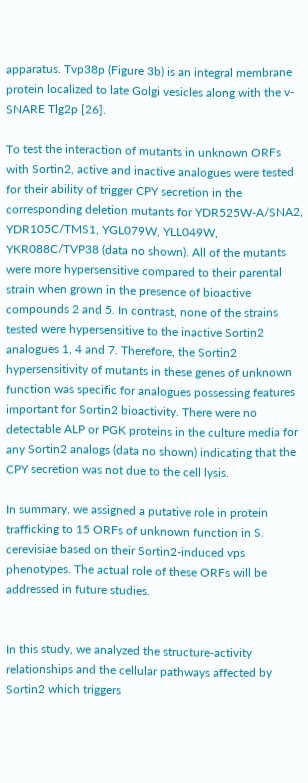apparatus. Tvp38p (Figure 3b) is an integral membrane protein localized to late Golgi vesicles along with the v-SNARE Tlg2p [26].

To test the interaction of mutants in unknown ORFs with Sortin2, active and inactive analogues were tested for their ability of trigger CPY secretion in the corresponding deletion mutants for YDR525W-A/SNA2, YDR105C/TMS1, YGL079W, YLL049W, YKR088C/TVP38 (data no shown). All of the mutants were more hypersensitive compared to their parental strain when grown in the presence of bioactive compounds 2 and 5. In contrast, none of the strains tested were hypersensitive to the inactive Sortin2 analogues 1, 4 and 7. Therefore, the Sortin2 hypersensitivity of mutants in these genes of unknown function was specific for analogues possessing features important for Sortin2 bioactivity. There were no detectable ALP or PGK proteins in the culture media for any Sortin2 analogs (data no shown) indicating that the CPY secretion was not due to the cell lysis.

In summary, we assigned a putative role in protein trafficking to 15 ORFs of unknown function in S. cerevisiae based on their Sortin2-induced vps phenotypes. The actual role of these ORFs will be addressed in future studies.


In this study, we analyzed the structure-activity relationships and the cellular pathways affected by Sortin2 which triggers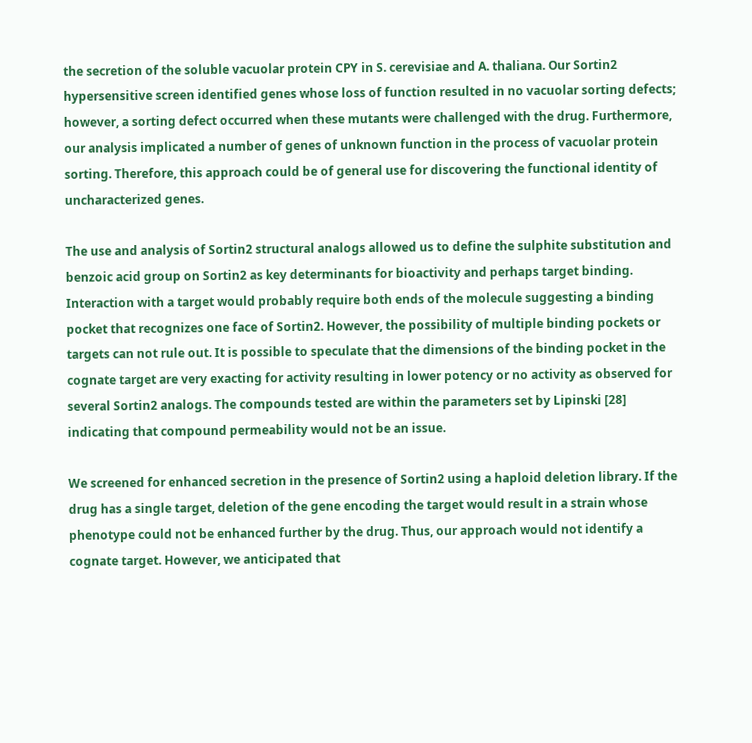the secretion of the soluble vacuolar protein CPY in S. cerevisiae and A. thaliana. Our Sortin2 hypersensitive screen identified genes whose loss of function resulted in no vacuolar sorting defects; however, a sorting defect occurred when these mutants were challenged with the drug. Furthermore, our analysis implicated a number of genes of unknown function in the process of vacuolar protein sorting. Therefore, this approach could be of general use for discovering the functional identity of uncharacterized genes.

The use and analysis of Sortin2 structural analogs allowed us to define the sulphite substitution and benzoic acid group on Sortin2 as key determinants for bioactivity and perhaps target binding. Interaction with a target would probably require both ends of the molecule suggesting a binding pocket that recognizes one face of Sortin2. However, the possibility of multiple binding pockets or targets can not rule out. It is possible to speculate that the dimensions of the binding pocket in the cognate target are very exacting for activity resulting in lower potency or no activity as observed for several Sortin2 analogs. The compounds tested are within the parameters set by Lipinski [28] indicating that compound permeability would not be an issue.

We screened for enhanced secretion in the presence of Sortin2 using a haploid deletion library. If the drug has a single target, deletion of the gene encoding the target would result in a strain whose phenotype could not be enhanced further by the drug. Thus, our approach would not identify a cognate target. However, we anticipated that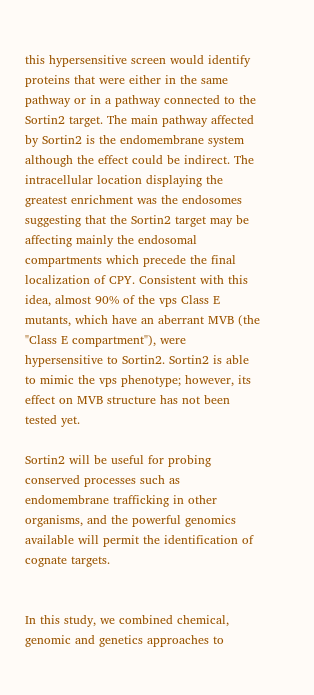this hypersensitive screen would identify proteins that were either in the same pathway or in a pathway connected to the Sortin2 target. The main pathway affected by Sortin2 is the endomembrane system although the effect could be indirect. The intracellular location displaying the greatest enrichment was the endosomes suggesting that the Sortin2 target may be affecting mainly the endosomal compartments which precede the final localization of CPY. Consistent with this idea, almost 90% of the vps Class E mutants, which have an aberrant MVB (the "Class E compartment"), were hypersensitive to Sortin2. Sortin2 is able to mimic the vps phenotype; however, its effect on MVB structure has not been tested yet.

Sortin2 will be useful for probing conserved processes such as endomembrane trafficking in other organisms, and the powerful genomics available will permit the identification of cognate targets.


In this study, we combined chemical, genomic and genetics approaches to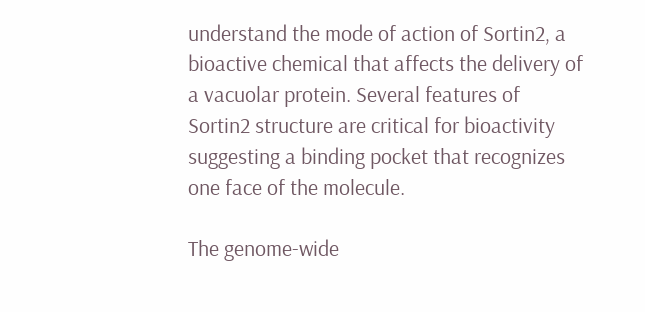understand the mode of action of Sortin2, a bioactive chemical that affects the delivery of a vacuolar protein. Several features of Sortin2 structure are critical for bioactivity suggesting a binding pocket that recognizes one face of the molecule.

The genome-wide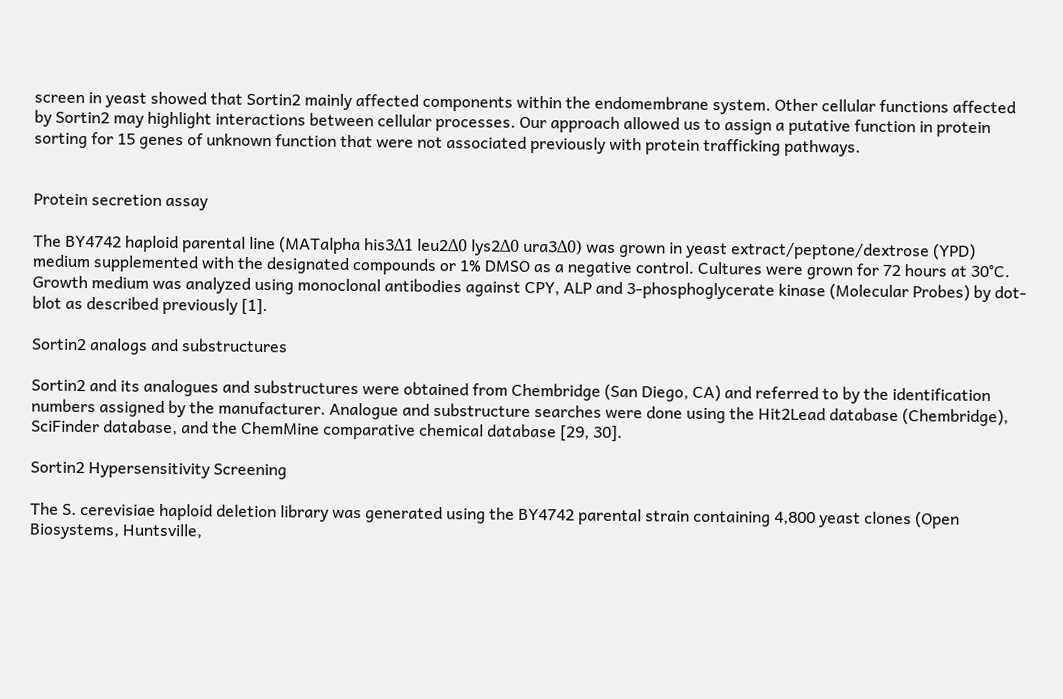screen in yeast showed that Sortin2 mainly affected components within the endomembrane system. Other cellular functions affected by Sortin2 may highlight interactions between cellular processes. Our approach allowed us to assign a putative function in protein sorting for 15 genes of unknown function that were not associated previously with protein trafficking pathways.


Protein secretion assay

The BY4742 haploid parental line (MATalpha his3Δ1 leu2Δ0 lys2Δ0 ura3Δ0) was grown in yeast extract/peptone/dextrose (YPD) medium supplemented with the designated compounds or 1% DMSO as a negative control. Cultures were grown for 72 hours at 30°C. Growth medium was analyzed using monoclonal antibodies against CPY, ALP and 3-phosphoglycerate kinase (Molecular Probes) by dot-blot as described previously [1].

Sortin2 analogs and substructures

Sortin2 and its analogues and substructures were obtained from Chembridge (San Diego, CA) and referred to by the identification numbers assigned by the manufacturer. Analogue and substructure searches were done using the Hit2Lead database (Chembridge), SciFinder database, and the ChemMine comparative chemical database [29, 30].

Sortin2 Hypersensitivity Screening

The S. cerevisiae haploid deletion library was generated using the BY4742 parental strain containing 4,800 yeast clones (Open Biosystems, Huntsville,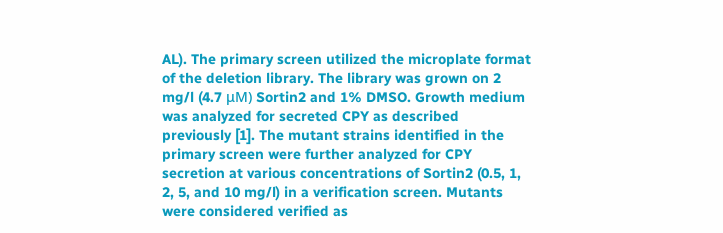AL). The primary screen utilized the microplate format of the deletion library. The library was grown on 2 mg/l (4.7 μM) Sortin2 and 1% DMSO. Growth medium was analyzed for secreted CPY as described previously [1]. The mutant strains identified in the primary screen were further analyzed for CPY secretion at various concentrations of Sortin2 (0.5, 1, 2, 5, and 10 mg/l) in a verification screen. Mutants were considered verified as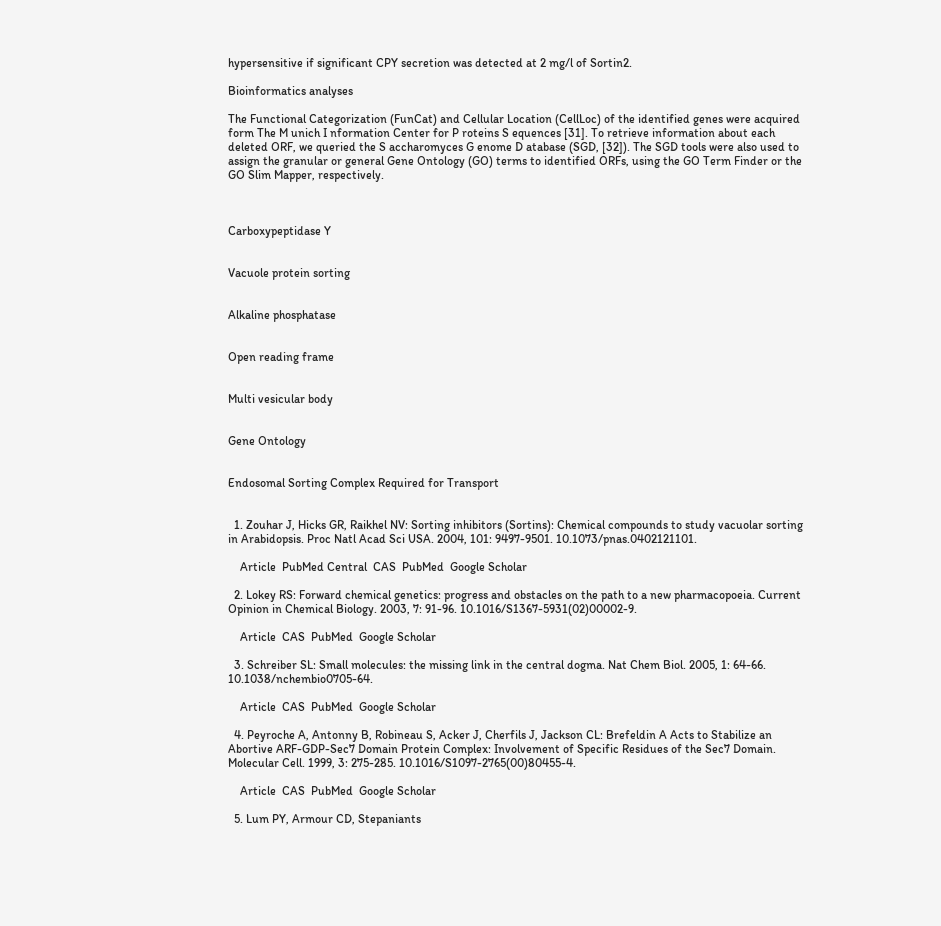hypersensitive if significant CPY secretion was detected at 2 mg/l of Sortin2.

Bioinformatics analyses

The Functional Categorization (FunCat) and Cellular Location (CellLoc) of the identified genes were acquired form The M unich I nformation Center for P roteins S equences [31]. To retrieve information about each deleted ORF, we queried the S accharomyces G enome D atabase (SGD, [32]). The SGD tools were also used to assign the granular or general Gene Ontology (GO) terms to identified ORFs, using the GO Term Finder or the GO Slim Mapper, respectively.



Carboxypeptidase Y


Vacuole protein sorting


Alkaline phosphatase


Open reading frame


Multi vesicular body


Gene Ontology


Endosomal Sorting Complex Required for Transport


  1. Zouhar J, Hicks GR, Raikhel NV: Sorting inhibitors (Sortins): Chemical compounds to study vacuolar sorting in Arabidopsis. Proc Natl Acad Sci USA. 2004, 101: 9497-9501. 10.1073/pnas.0402121101.

    Article  PubMed Central  CAS  PubMed  Google Scholar

  2. Lokey RS: Forward chemical genetics: progress and obstacles on the path to a new pharmacopoeia. Current Opinion in Chemical Biology. 2003, 7: 91-96. 10.1016/S1367-5931(02)00002-9.

    Article  CAS  PubMed  Google Scholar

  3. Schreiber SL: Small molecules: the missing link in the central dogma. Nat Chem Biol. 2005, 1: 64-66. 10.1038/nchembio0705-64.

    Article  CAS  PubMed  Google Scholar

  4. Peyroche A, Antonny B, Robineau S, Acker J, Cherfils J, Jackson CL: Brefeldin A Acts to Stabilize an Abortive ARF-GDP-Sec7 Domain Protein Complex: Involvement of Specific Residues of the Sec7 Domain. Molecular Cell. 1999, 3: 275-285. 10.1016/S1097-2765(00)80455-4.

    Article  CAS  PubMed  Google Scholar

  5. Lum PY, Armour CD, Stepaniants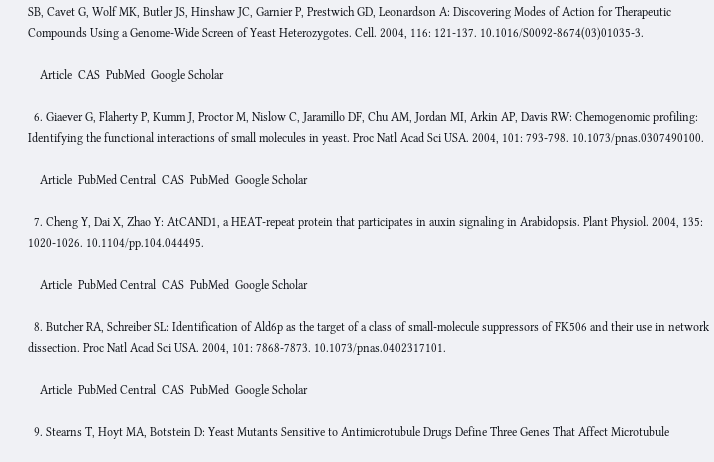SB, Cavet G, Wolf MK, Butler JS, Hinshaw JC, Garnier P, Prestwich GD, Leonardson A: Discovering Modes of Action for Therapeutic Compounds Using a Genome-Wide Screen of Yeast Heterozygotes. Cell. 2004, 116: 121-137. 10.1016/S0092-8674(03)01035-3.

    Article  CAS  PubMed  Google Scholar

  6. Giaever G, Flaherty P, Kumm J, Proctor M, Nislow C, Jaramillo DF, Chu AM, Jordan MI, Arkin AP, Davis RW: Chemogenomic profiling: Identifying the functional interactions of small molecules in yeast. Proc Natl Acad Sci USA. 2004, 101: 793-798. 10.1073/pnas.0307490100.

    Article  PubMed Central  CAS  PubMed  Google Scholar

  7. Cheng Y, Dai X, Zhao Y: AtCAND1, a HEAT-repeat protein that participates in auxin signaling in Arabidopsis. Plant Physiol. 2004, 135: 1020-1026. 10.1104/pp.104.044495.

    Article  PubMed Central  CAS  PubMed  Google Scholar

  8. Butcher RA, Schreiber SL: Identification of Ald6p as the target of a class of small-molecule suppressors of FK506 and their use in network dissection. Proc Natl Acad Sci USA. 2004, 101: 7868-7873. 10.1073/pnas.0402317101.

    Article  PubMed Central  CAS  PubMed  Google Scholar

  9. Stearns T, Hoyt MA, Botstein D: Yeast Mutants Sensitive to Antimicrotubule Drugs Define Three Genes That Affect Microtubule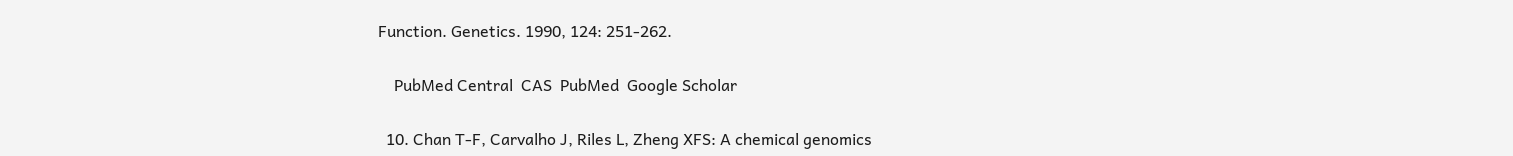Function. Genetics. 1990, 124: 251-262.

    PubMed Central  CAS  PubMed  Google Scholar

  10. Chan T-F, Carvalho J, Riles L, Zheng XFS: A chemical genomics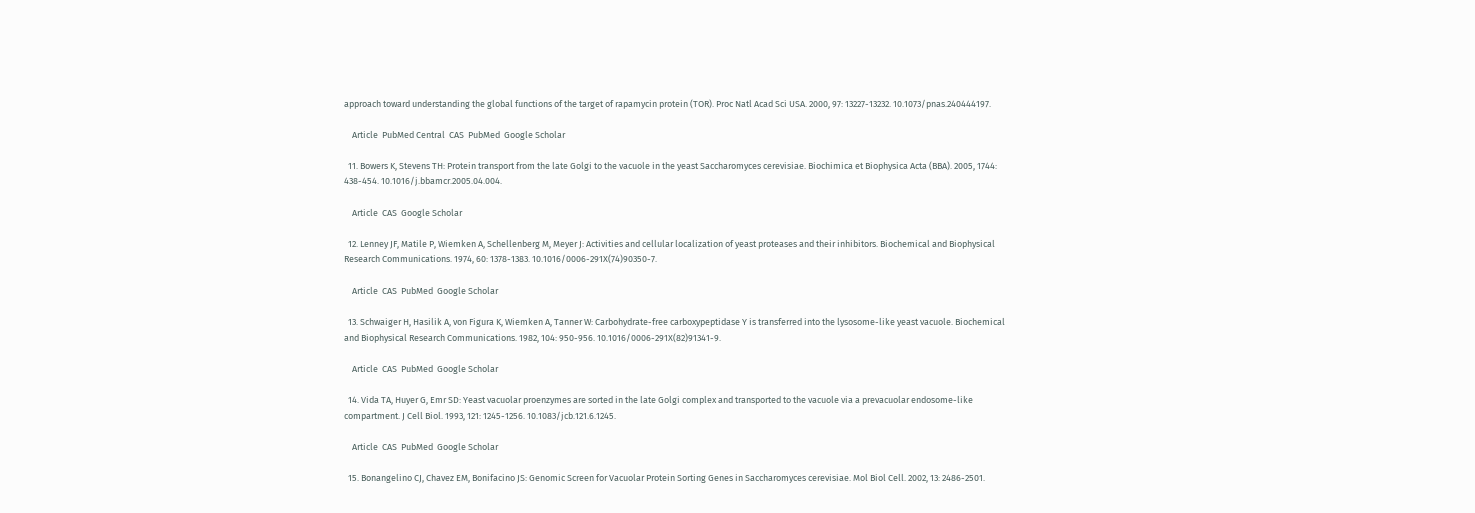approach toward understanding the global functions of the target of rapamycin protein (TOR). Proc Natl Acad Sci USA. 2000, 97: 13227-13232. 10.1073/pnas.240444197.

    Article  PubMed Central  CAS  PubMed  Google Scholar

  11. Bowers K, Stevens TH: Protein transport from the late Golgi to the vacuole in the yeast Saccharomyces cerevisiae. Biochimica et Biophysica Acta (BBA). 2005, 1744: 438-454. 10.1016/j.bbamcr.2005.04.004.

    Article  CAS  Google Scholar

  12. Lenney JF, Matile P, Wiemken A, Schellenberg M, Meyer J: Activities and cellular localization of yeast proteases and their inhibitors. Biochemical and Biophysical Research Communications. 1974, 60: 1378-1383. 10.1016/0006-291X(74)90350-7.

    Article  CAS  PubMed  Google Scholar

  13. Schwaiger H, Hasilik A, von Figura K, Wiemken A, Tanner W: Carbohydrate-free carboxypeptidase Y is transferred into the lysosome-like yeast vacuole. Biochemical and Biophysical Research Communications. 1982, 104: 950-956. 10.1016/0006-291X(82)91341-9.

    Article  CAS  PubMed  Google Scholar

  14. Vida TA, Huyer G, Emr SD: Yeast vacuolar proenzymes are sorted in the late Golgi complex and transported to the vacuole via a prevacuolar endosome-like compartment. J Cell Biol. 1993, 121: 1245-1256. 10.1083/jcb.121.6.1245.

    Article  CAS  PubMed  Google Scholar

  15. Bonangelino CJ, Chavez EM, Bonifacino JS: Genomic Screen for Vacuolar Protein Sorting Genes in Saccharomyces cerevisiae. Mol Biol Cell. 2002, 13: 2486-2501.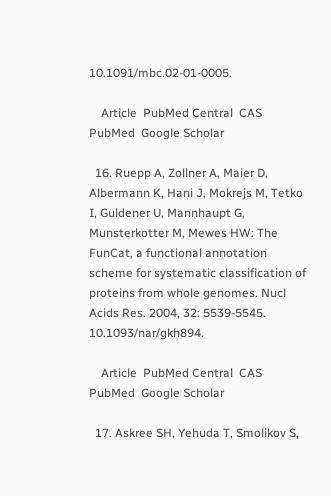10.1091/mbc.02-01-0005.

    Article  PubMed Central  CAS  PubMed  Google Scholar

  16. Ruepp A, Zollner A, Maier D, Albermann K, Hani J, Mokrejs M, Tetko I, Guldener U, Mannhaupt G, Munsterkotter M, Mewes HW: The FunCat, a functional annotation scheme for systematic classification of proteins from whole genomes. Nucl Acids Res. 2004, 32: 5539-5545. 10.1093/nar/gkh894.

    Article  PubMed Central  CAS  PubMed  Google Scholar

  17. Askree SH, Yehuda T, Smolikov S,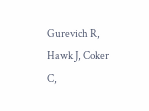Gurevich R, Hawk J, Coker C,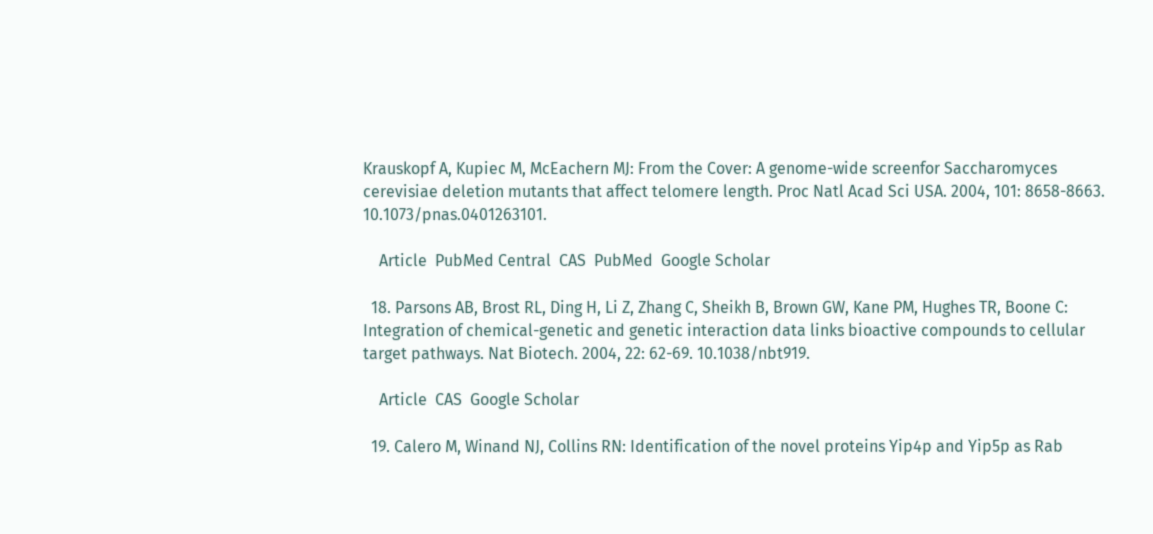Krauskopf A, Kupiec M, McEachern MJ: From the Cover: A genome-wide screenfor Saccharomyces cerevisiae deletion mutants that affect telomere length. Proc Natl Acad Sci USA. 2004, 101: 8658-8663. 10.1073/pnas.0401263101.

    Article  PubMed Central  CAS  PubMed  Google Scholar

  18. Parsons AB, Brost RL, Ding H, Li Z, Zhang C, Sheikh B, Brown GW, Kane PM, Hughes TR, Boone C: Integration of chemical-genetic and genetic interaction data links bioactive compounds to cellular target pathways. Nat Biotech. 2004, 22: 62-69. 10.1038/nbt919.

    Article  CAS  Google Scholar

  19. Calero M, Winand NJ, Collins RN: Identification of the novel proteins Yip4p and Yip5p as Rab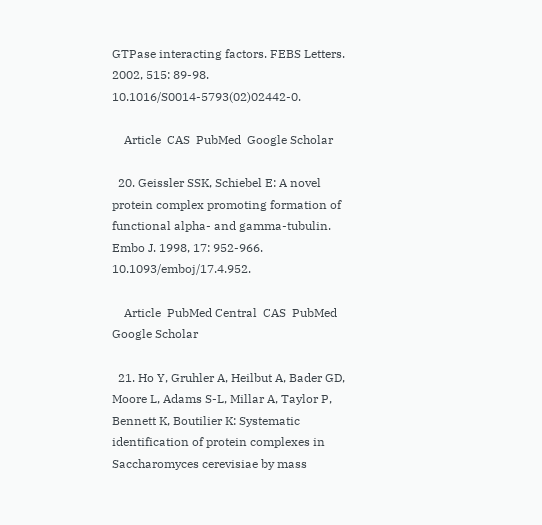GTPase interacting factors. FEBS Letters. 2002, 515: 89-98. 10.1016/S0014-5793(02)02442-0.

    Article  CAS  PubMed  Google Scholar

  20. Geissler SSK, Schiebel E: A novel protein complex promoting formation of functional alpha- and gamma-tubulin. Embo J. 1998, 17: 952-966. 10.1093/emboj/17.4.952.

    Article  PubMed Central  CAS  PubMed  Google Scholar

  21. Ho Y, Gruhler A, Heilbut A, Bader GD, Moore L, Adams S-L, Millar A, Taylor P, Bennett K, Boutilier K: Systematic identification of protein complexes in Saccharomyces cerevisiae by mass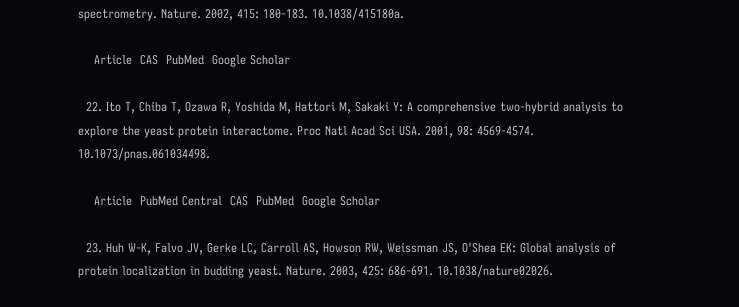spectrometry. Nature. 2002, 415: 180-183. 10.1038/415180a.

    Article  CAS  PubMed  Google Scholar

  22. Ito T, Chiba T, Ozawa R, Yoshida M, Hattori M, Sakaki Y: A comprehensive two-hybrid analysis to explore the yeast protein interactome. Proc Natl Acad Sci USA. 2001, 98: 4569-4574. 10.1073/pnas.061034498.

    Article  PubMed Central  CAS  PubMed  Google Scholar

  23. Huh W-K, Falvo JV, Gerke LC, Carroll AS, Howson RW, Weissman JS, O'Shea EK: Global analysis of protein localization in budding yeast. Nature. 2003, 425: 686-691. 10.1038/nature02026.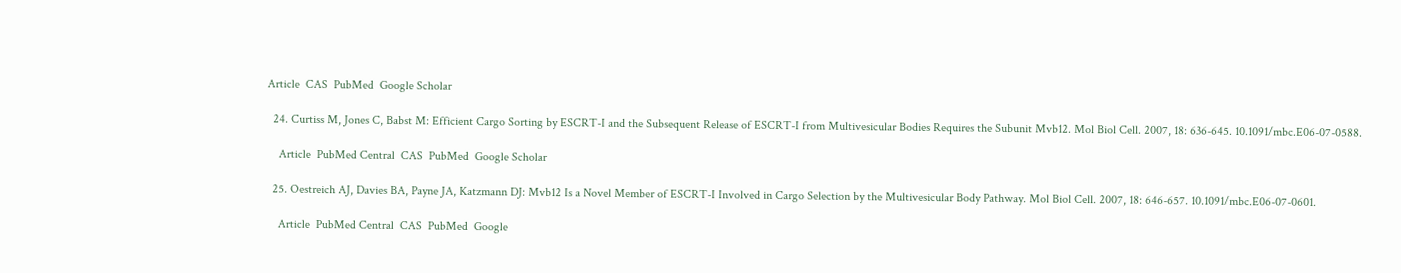Article  CAS  PubMed  Google Scholar

  24. Curtiss M, Jones C, Babst M: Efficient Cargo Sorting by ESCRT-I and the Subsequent Release of ESCRT-I from Multivesicular Bodies Requires the Subunit Mvb12. Mol Biol Cell. 2007, 18: 636-645. 10.1091/mbc.E06-07-0588.

    Article  PubMed Central  CAS  PubMed  Google Scholar

  25. Oestreich AJ, Davies BA, Payne JA, Katzmann DJ: Mvb12 Is a Novel Member of ESCRT-I Involved in Cargo Selection by the Multivesicular Body Pathway. Mol Biol Cell. 2007, 18: 646-657. 10.1091/mbc.E06-07-0601.

    Article  PubMed Central  CAS  PubMed  Google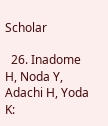Scholar

  26. Inadome H, Noda Y, Adachi H, Yoda K: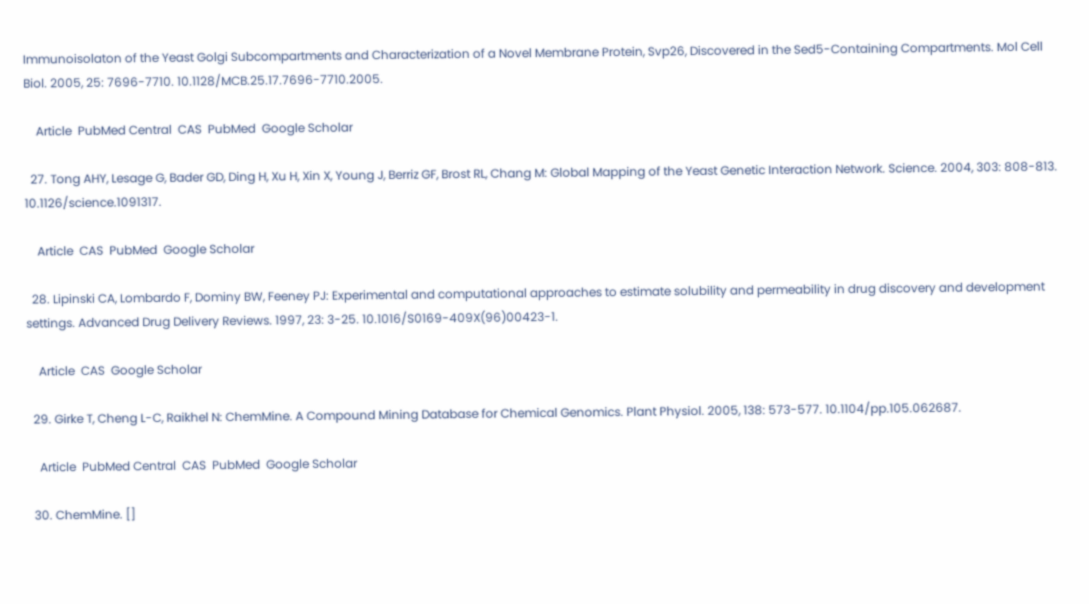Immunoisolaton of the Yeast Golgi Subcompartments and Characterization of a Novel Membrane Protein, Svp26, Discovered in the Sed5-Containing Compartments. Mol Cell Biol. 2005, 25: 7696-7710. 10.1128/MCB.25.17.7696-7710.2005.

    Article  PubMed Central  CAS  PubMed  Google Scholar

  27. Tong AHY, Lesage G, Bader GD, Ding H, Xu H, Xin X, Young J, Berriz GF, Brost RL, Chang M: Global Mapping of the Yeast Genetic Interaction Network. Science. 2004, 303: 808-813. 10.1126/science.1091317.

    Article  CAS  PubMed  Google Scholar

  28. Lipinski CA, Lombardo F, Dominy BW, Feeney PJ: Experimental and computational approaches to estimate solubility and permeability in drug discovery and development settings. Advanced Drug Delivery Reviews. 1997, 23: 3-25. 10.1016/S0169-409X(96)00423-1.

    Article  CAS  Google Scholar

  29. Girke T, Cheng L-C, Raikhel N: ChemMine. A Compound Mining Database for Chemical Genomics. Plant Physiol. 2005, 138: 573-577. 10.1104/pp.105.062687.

    Article  PubMed Central  CAS  PubMed  Google Scholar

  30. ChemMine. []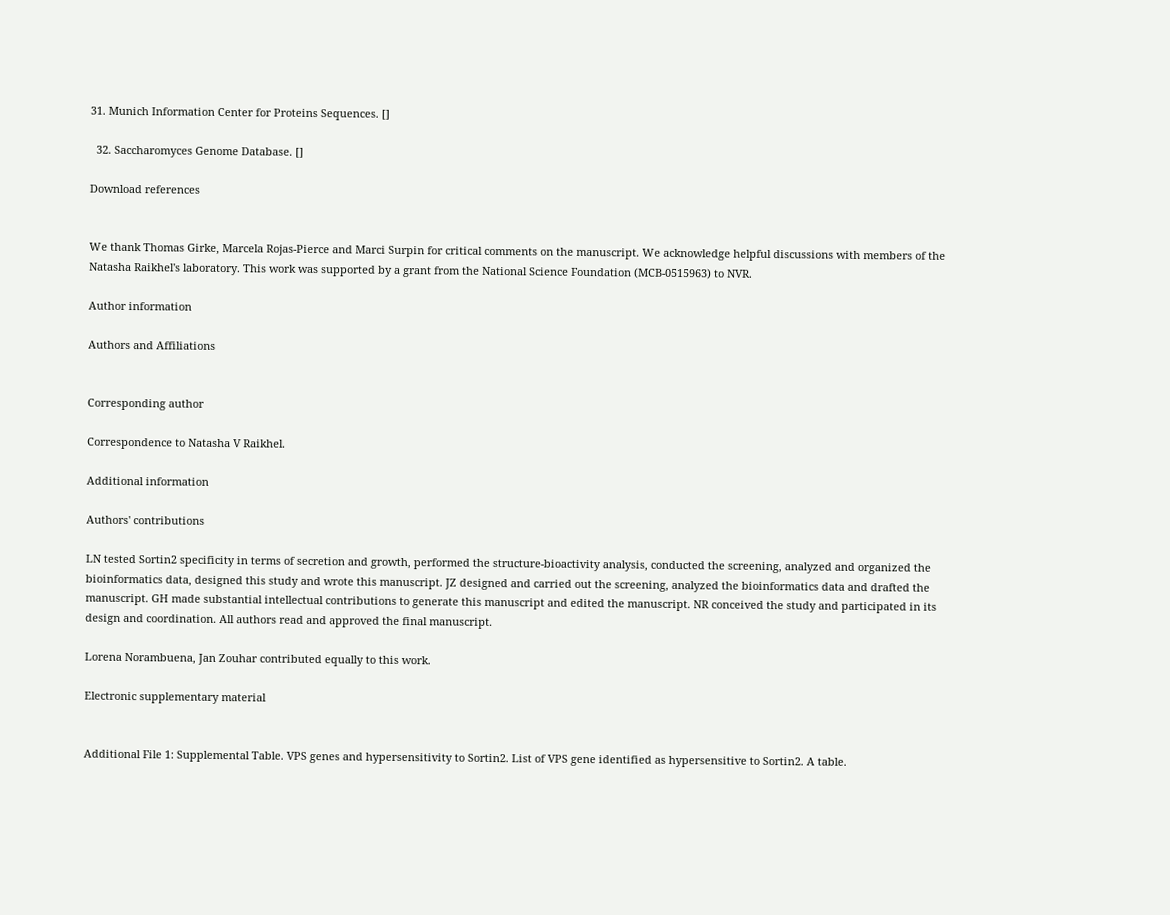31. Munich Information Center for Proteins Sequences. []

  32. Saccharomyces Genome Database. []

Download references


We thank Thomas Girke, Marcela Rojas-Pierce and Marci Surpin for critical comments on the manuscript. We acknowledge helpful discussions with members of the Natasha Raikhel's laboratory. This work was supported by a grant from the National Science Foundation (MCB-0515963) to NVR.

Author information

Authors and Affiliations


Corresponding author

Correspondence to Natasha V Raikhel.

Additional information

Authors' contributions

LN tested Sortin2 specificity in terms of secretion and growth, performed the structure-bioactivity analysis, conducted the screening, analyzed and organized the bioinformatics data, designed this study and wrote this manuscript. JZ designed and carried out the screening, analyzed the bioinformatics data and drafted the manuscript. GH made substantial intellectual contributions to generate this manuscript and edited the manuscript. NR conceived the study and participated in its design and coordination. All authors read and approved the final manuscript.

Lorena Norambuena, Jan Zouhar contributed equally to this work.

Electronic supplementary material


Additional File 1: Supplemental Table. VPS genes and hypersensitivity to Sortin2. List of VPS gene identified as hypersensitive to Sortin2. A table.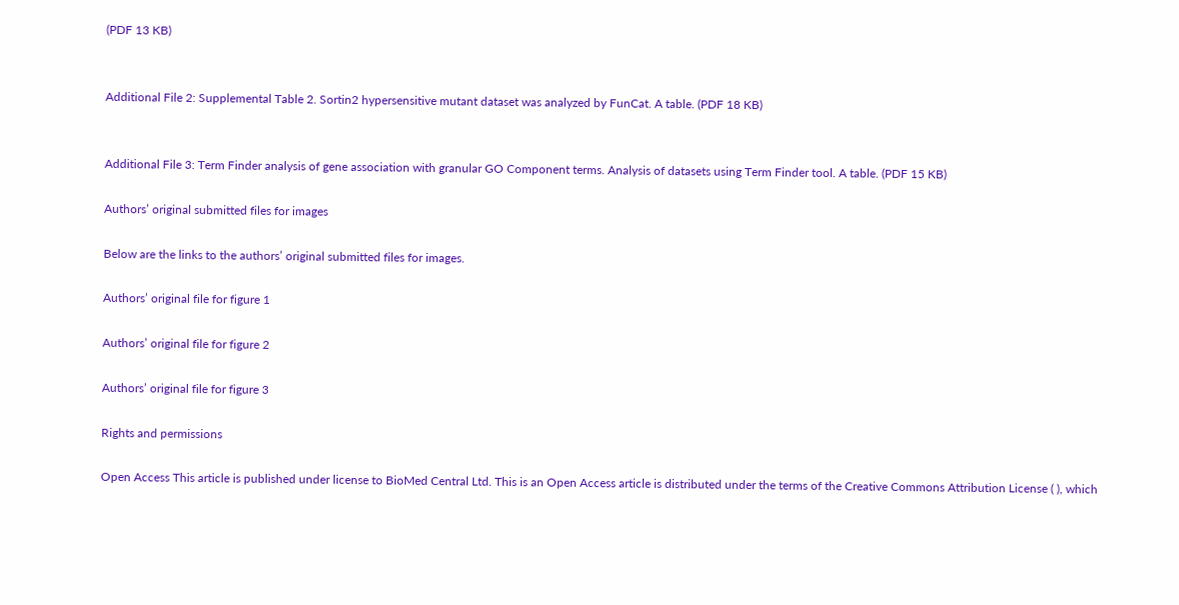(PDF 13 KB)


Additional File 2: Supplemental Table 2. Sortin2 hypersensitive mutant dataset was analyzed by FunCat. A table. (PDF 18 KB)


Additional File 3: Term Finder analysis of gene association with granular GO Component terms. Analysis of datasets using Term Finder tool. A table. (PDF 15 KB)

Authors’ original submitted files for images

Below are the links to the authors’ original submitted files for images.

Authors’ original file for figure 1

Authors’ original file for figure 2

Authors’ original file for figure 3

Rights and permissions

Open Access This article is published under license to BioMed Central Ltd. This is an Open Access article is distributed under the terms of the Creative Commons Attribution License ( ), which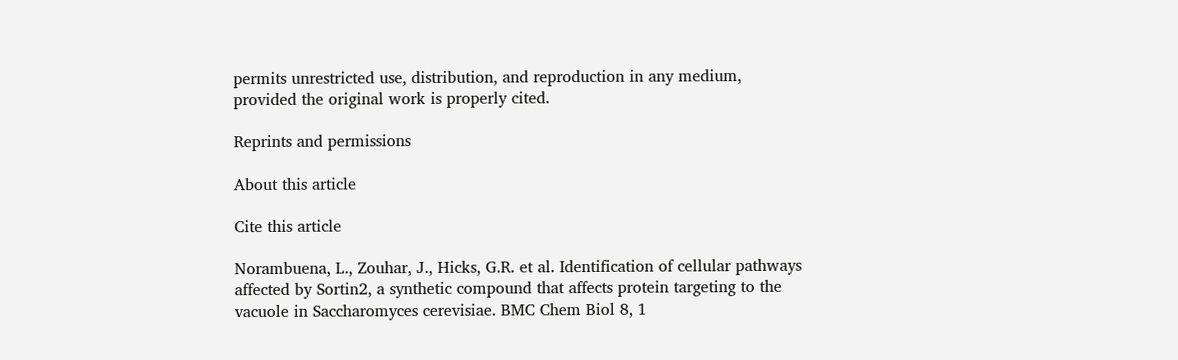permits unrestricted use, distribution, and reproduction in any medium, provided the original work is properly cited.

Reprints and permissions

About this article

Cite this article

Norambuena, L., Zouhar, J., Hicks, G.R. et al. Identification of cellular pathways affected by Sortin2, a synthetic compound that affects protein targeting to the vacuole in Saccharomyces cerevisiae. BMC Chem Biol 8, 1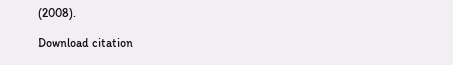(2008).

Download citation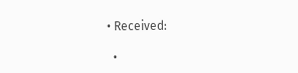• Received:

  •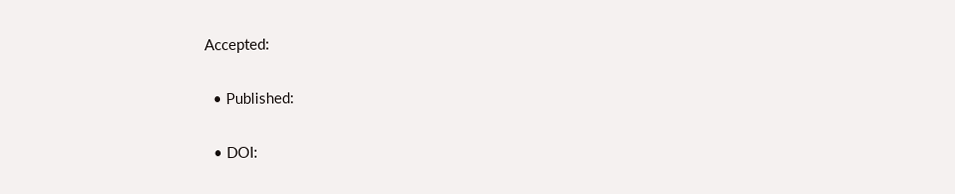Accepted:

  • Published:

  • DOI: